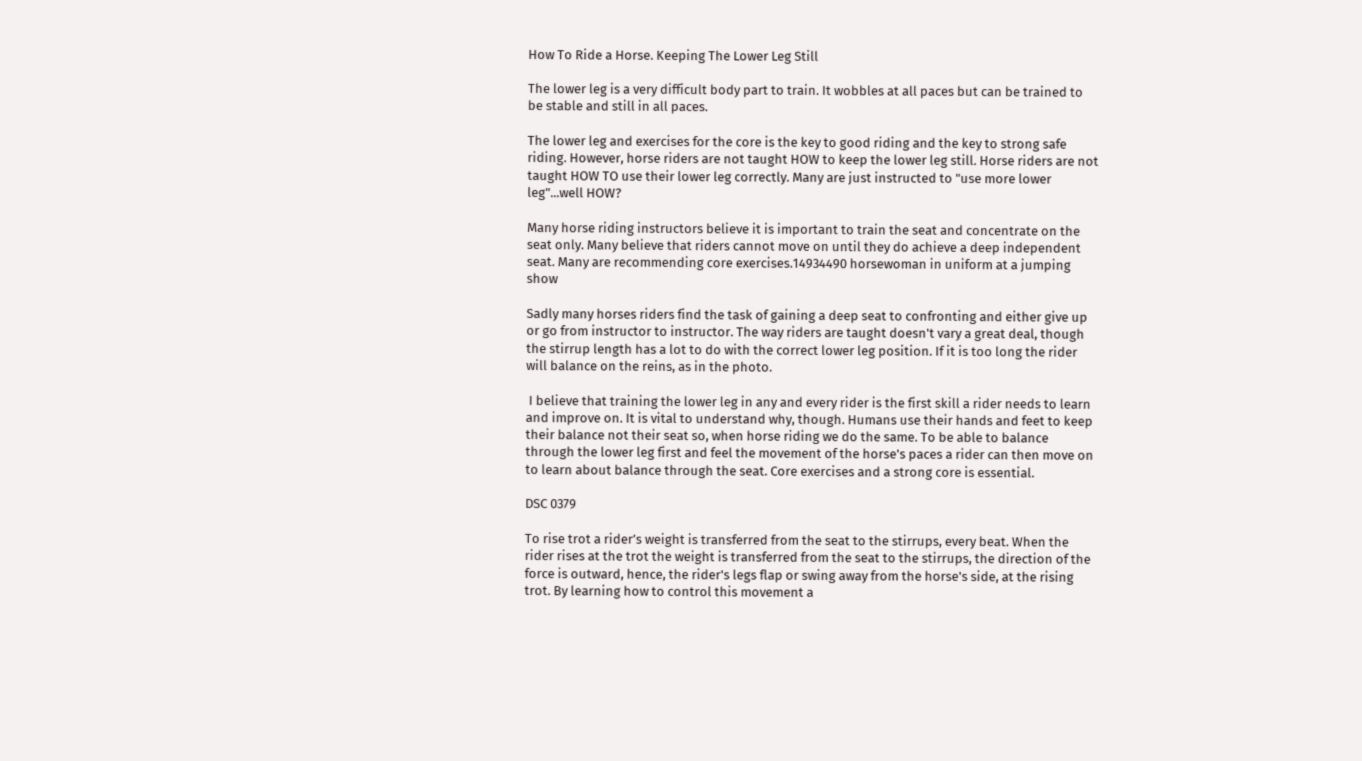How To Ride a Horse. Keeping The Lower Leg Still

The lower leg is a very difficult body part to train. It wobbles at all paces but can be trained to be stable and still in all paces.

The lower leg and exercises for the core is the key to good riding and the key to strong safe riding. However, horse riders are not taught HOW to keep the lower leg still. Horse riders are not taught HOW TO use their lower leg correctly. Many are just instructed to "use more lower leg"...well HOW?

Many horse riding instructors believe it is important to train the seat and concentrate on the seat only. Many believe that riders cannot move on until they do achieve a deep independent seat. Many are recommending core exercises.14934490 horsewoman in uniform at a jumping show

Sadly many horses riders find the task of gaining a deep seat to confronting and either give up or go from instructor to instructor. The way riders are taught doesn't vary a great deal, though the stirrup length has a lot to do with the correct lower leg position. If it is too long the rider will balance on the reins, as in the photo.

 I believe that training the lower leg in any and every rider is the first skill a rider needs to learn and improve on. It is vital to understand why, though. Humans use their hands and feet to keep their balance not their seat so, when horse riding we do the same. To be able to balance through the lower leg first and feel the movement of the horse's paces a rider can then move on to learn about balance through the seat. Core exercises and a strong core is essential.

DSC 0379

To rise trot a rider’s weight is transferred from the seat to the stirrups, every beat. When the rider rises at the trot the weight is transferred from the seat to the stirrups, the direction of the force is outward, hence, the rider's legs flap or swing away from the horse's side, at the rising trot. By learning how to control this movement a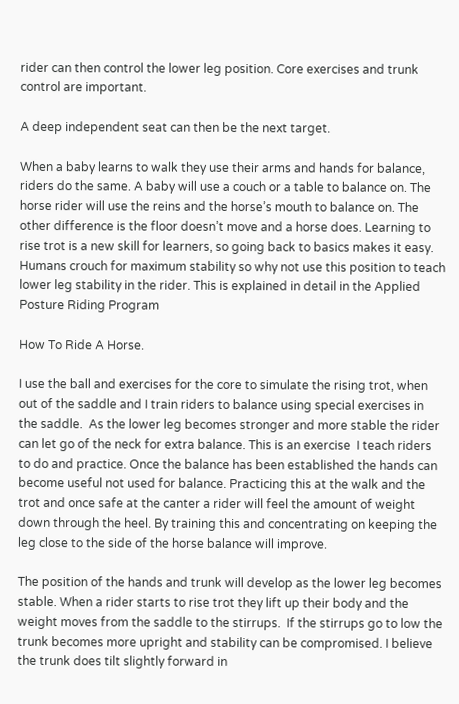rider can then control the lower leg position. Core exercises and trunk control are important.

A deep independent seat can then be the next target.

When a baby learns to walk they use their arms and hands for balance, riders do the same. A baby will use a couch or a table to balance on. The horse rider will use the reins and the horse’s mouth to balance on. The other difference is the floor doesn’t move and a horse does. Learning to rise trot is a new skill for learners, so going back to basics makes it easy. Humans crouch for maximum stability so why not use this position to teach lower leg stability in the rider. This is explained in detail in the Applied Posture Riding Program

How To Ride A Horse.

I use the ball and exercises for the core to simulate the rising trot, when out of the saddle and I train riders to balance using special exercises in the saddle.  As the lower leg becomes stronger and more stable the rider can let go of the neck for extra balance. This is an exercise  I teach riders to do and practice. Once the balance has been established the hands can become useful not used for balance. Practicing this at the walk and the trot and once safe at the canter a rider will feel the amount of weight down through the heel. By training this and concentrating on keeping the leg close to the side of the horse balance will improve.

The position of the hands and trunk will develop as the lower leg becomes stable. When a rider starts to rise trot they lift up their body and the weight moves from the saddle to the stirrups.  If the stirrups go to low the trunk becomes more upright and stability can be compromised. I believe the trunk does tilt slightly forward in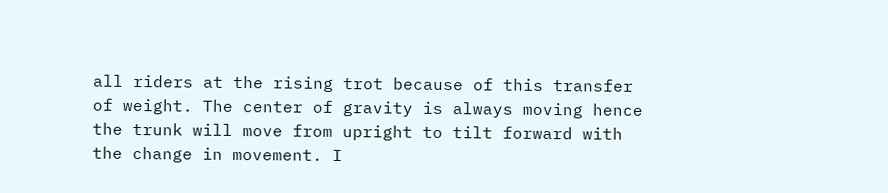all riders at the rising trot because of this transfer of weight. The center of gravity is always moving hence the trunk will move from upright to tilt forward with the change in movement. I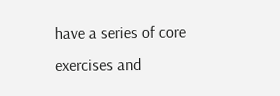have a series of core exercises and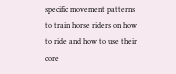specific movement patterns to train horse riders on how to ride and how to use their core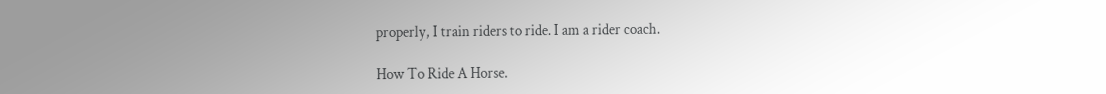properly, I train riders to ride. I am a rider coach.

How To Ride A Horse.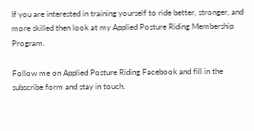If you are interested in training yourself to ride better, stronger, and more skilled then look at my Applied Posture Riding Membership Program.

Follow me on Applied Posture Riding Facebook and fill in the subscribe form and stay in touch.